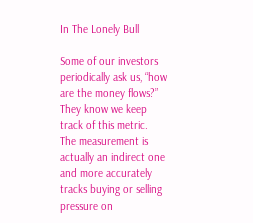In The Lonely Bull

Some of our investors periodically ask us, “how are the money flows?”  They know we keep track of this metric.  The measurement is actually an indirect one and more accurately tracks buying or selling pressure on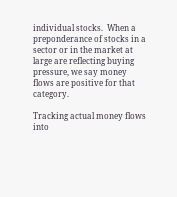individual stocks.  When a preponderance of stocks in a sector or in the market at large are reflecting buying pressure, we say money flows are positive for that category.

Tracking actual money flows into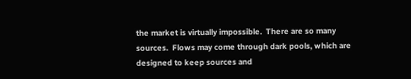the market is virtually impossible.  There are so many sources.  Flows may come through dark pools, which are designed to keep sources and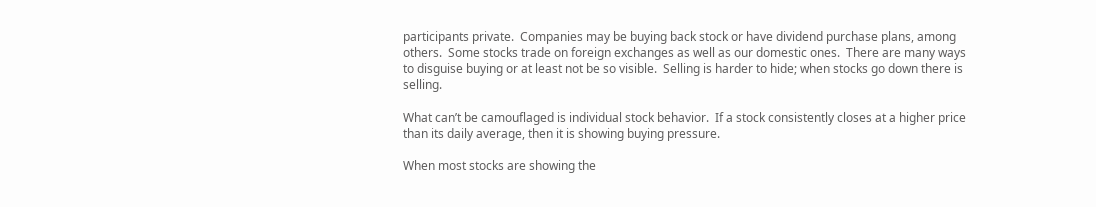participants private.  Companies may be buying back stock or have dividend purchase plans, among others.  Some stocks trade on foreign exchanges as well as our domestic ones.  There are many ways to disguise buying or at least not be so visible.  Selling is harder to hide; when stocks go down there is selling.

What can’t be camouflaged is individual stock behavior.  If a stock consistently closes at a higher price than its daily average, then it is showing buying pressure.

When most stocks are showing the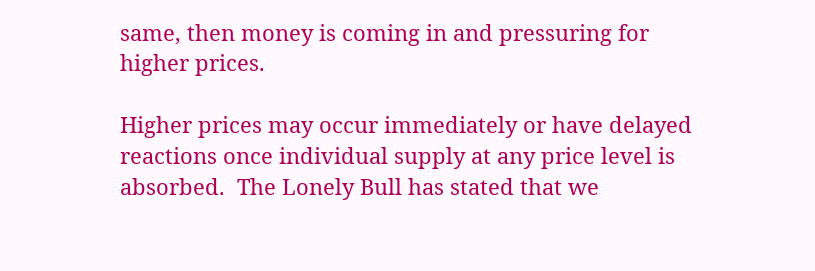same, then money is coming in and pressuring for higher prices.

Higher prices may occur immediately or have delayed reactions once individual supply at any price level is absorbed.  The Lonely Bull has stated that we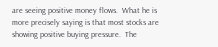are seeing positive money flows.  What he is more precisely saying is that most stocks are showing positive buying pressure.  The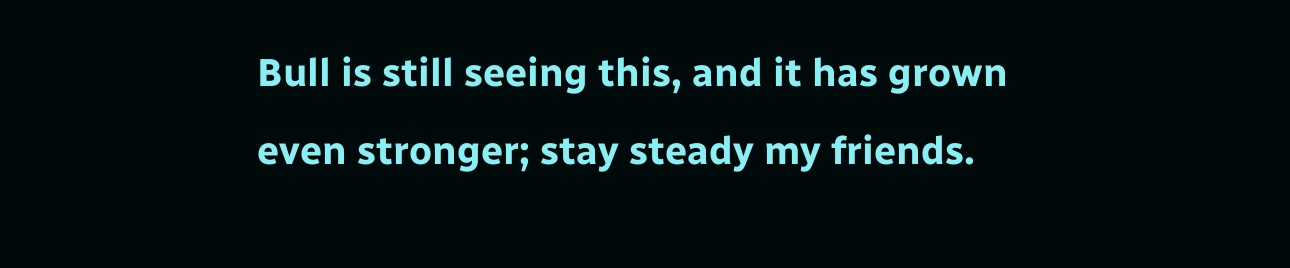Bull is still seeing this, and it has grown even stronger; stay steady my friends.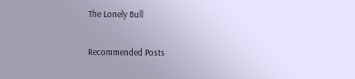The Lonely Bull

Recommended Posts